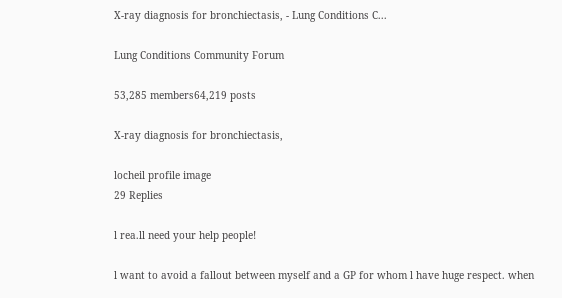X-ray diagnosis for bronchiectasis, - Lung Conditions C...

Lung Conditions Community Forum

53,285 members64,219 posts

X-ray diagnosis for bronchiectasis,

locheil profile image
29 Replies

l rea.ll need your help people!

l want to avoid a fallout between myself and a GP for whom l have huge respect. when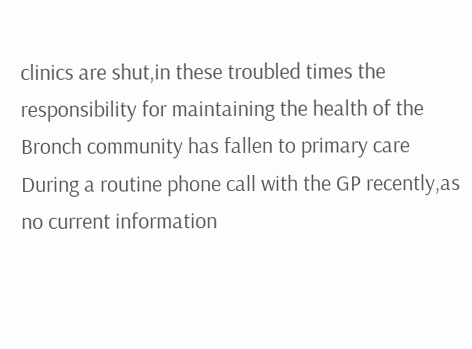clinics are shut,in these troubled times the responsibility for maintaining the health of the Bronch community has fallen to primary care During a routine phone call with the GP recently,as no current information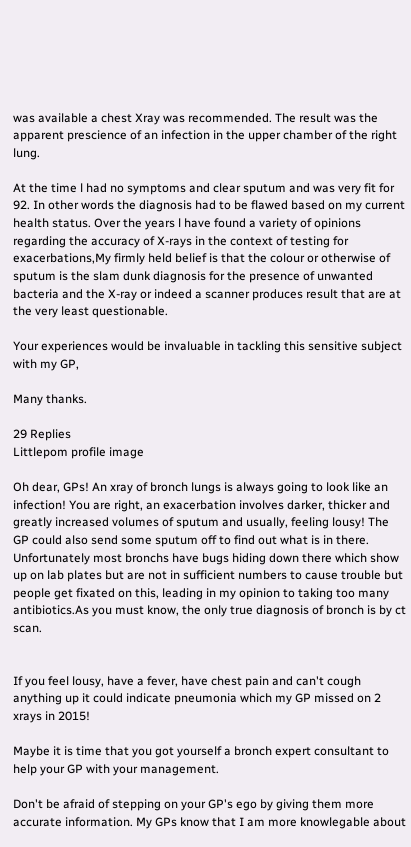was available a chest Xray was recommended. The result was the apparent prescience of an infection in the upper chamber of the right lung.

At the time l had no symptoms and clear sputum and was very fit for 92. In other words the diagnosis had to be flawed based on my current health status. Over the years l have found a variety of opinions regarding the accuracy of X-rays in the context of testing for exacerbations,My firmly held belief is that the colour or otherwise of sputum is the slam dunk diagnosis for the presence of unwanted bacteria and the X-ray or indeed a scanner produces result that are at the very least questionable.

Your experiences would be invaluable in tackling this sensitive subject with my GP,

Many thanks.

29 Replies
Littlepom profile image

Oh dear, GPs! An xray of bronch lungs is always going to look like an infection! You are right, an exacerbation involves darker, thicker and greatly increased volumes of sputum and usually, feeling lousy! The GP could also send some sputum off to find out what is in there. Unfortunately most bronchs have bugs hiding down there which show up on lab plates but are not in sufficient numbers to cause trouble but people get fixated on this, leading in my opinion to taking too many antibiotics.As you must know, the only true diagnosis of bronch is by ct scan.


If you feel lousy, have a fever, have chest pain and can't cough anything up it could indicate pneumonia which my GP missed on 2 xrays in 2015!

Maybe it is time that you got yourself a bronch expert consultant to help your GP with your management.

Don't be afraid of stepping on your GP's ego by giving them more accurate information. My GPs know that I am more knowlegable about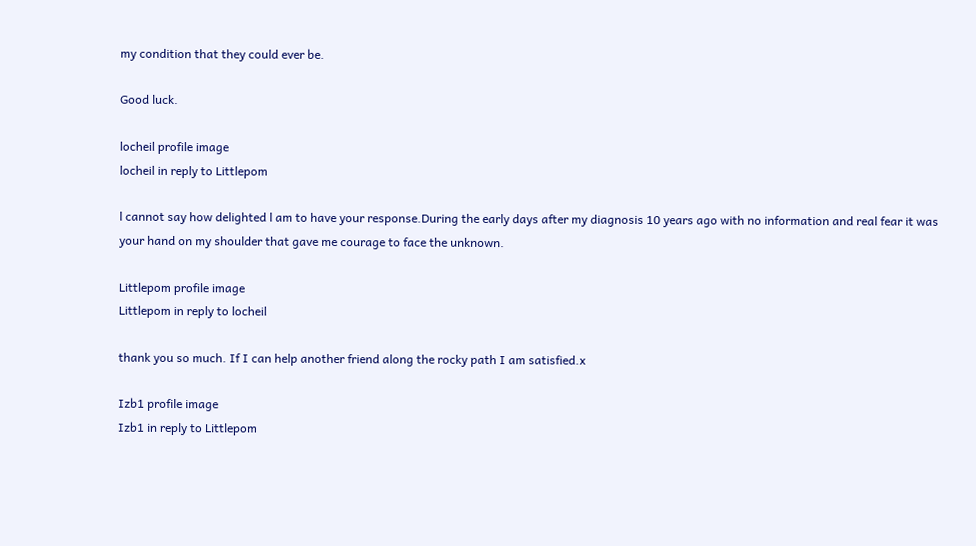my condition that they could ever be.

Good luck.

locheil profile image
locheil in reply to Littlepom

l cannot say how delighted l am to have your response.During the early days after my diagnosis 10 years ago with no information and real fear it was your hand on my shoulder that gave me courage to face the unknown.

Littlepom profile image
Littlepom in reply to locheil

thank you so much. If I can help another friend along the rocky path I am satisfied.x

Izb1 profile image
Izb1 in reply to Littlepom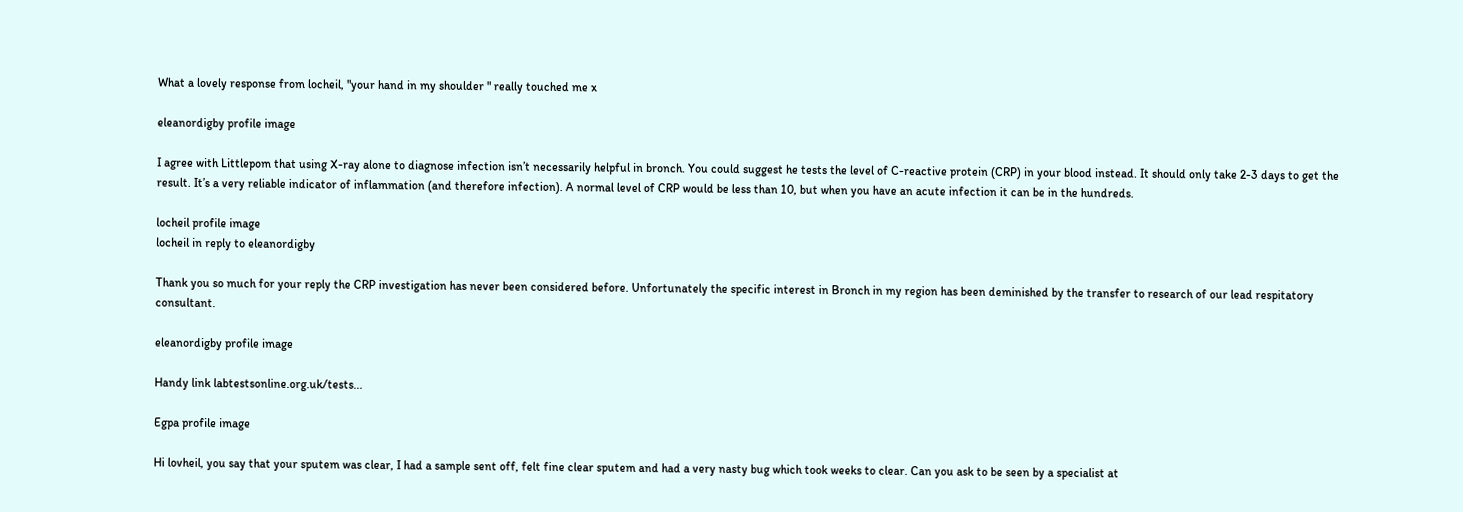What a lovely response from locheil, "your hand in my shoulder " really touched me x

eleanordigby profile image

I agree with Littlepom that using X-ray alone to diagnose infection isn’t necessarily helpful in bronch. You could suggest he tests the level of C-reactive protein (CRP) in your blood instead. It should only take 2-3 days to get the result. It’s a very reliable indicator of inflammation (and therefore infection). A normal level of CRP would be less than 10, but when you have an acute infection it can be in the hundreds.

locheil profile image
locheil in reply to eleanordigby

Thank you so much for your reply the CRP investigation has never been considered before. Unfortunately the specific interest in Bronch in my region has been deminished by the transfer to research of our lead respitatory consultant.

eleanordigby profile image

Handy link labtestsonline.org.uk/tests...

Egpa profile image

Hi lovheil, you say that your sputem was clear, I had a sample sent off, felt fine clear sputem and had a very nasty bug which took weeks to clear. Can you ask to be seen by a specialist at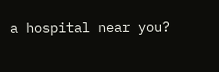a hospital near you?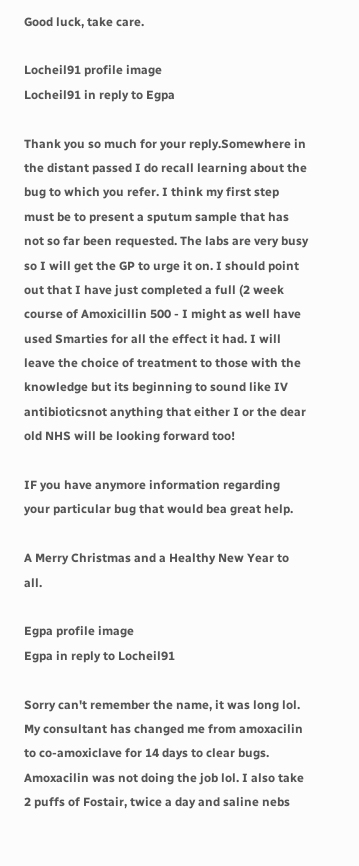Good luck, take care.

Locheil91 profile image
Locheil91 in reply to Egpa

Thank you so much for your reply.Somewhere in the distant passed I do recall learning about the bug to which you refer. I think my first step must be to present a sputum sample that has not so far been requested. The labs are very busy so I will get the GP to urge it on. I should point out that I have just completed a full (2 week course of Amoxicillin 500 - I might as well have used Smarties for all the effect it had. I will leave the choice of treatment to those with the knowledge but its beginning to sound like IV antibioticsnot anything that either I or the dear old NHS will be looking forward too!

IF you have anymore information regarding your particular bug that would bea great help.

A Merry Christmas and a Healthy New Year to all.

Egpa profile image
Egpa in reply to Locheil91

Sorry can't remember the name, it was long lol. My consultant has changed me from amoxacilin to co-amoxiclave for 14 days to clear bugs. Amoxacilin was not doing the job lol. I also take 2 puffs of Fostair, twice a day and saline nebs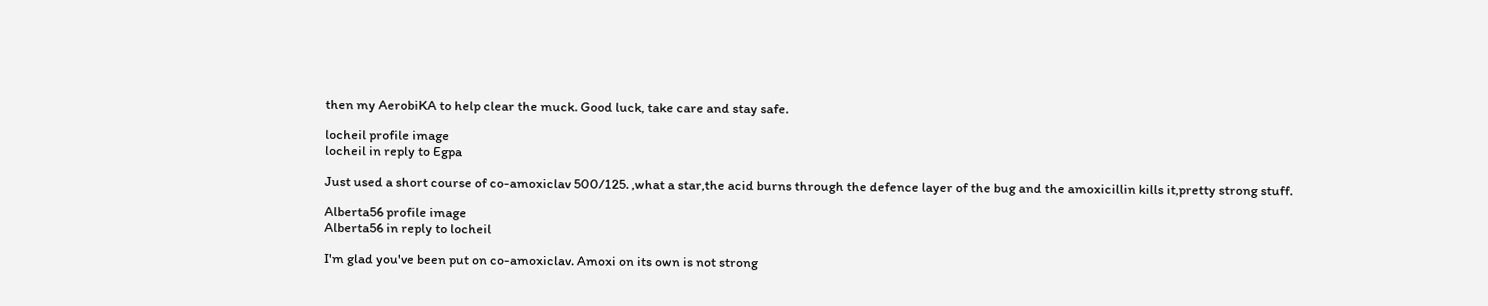then my AerobiKA to help clear the muck. Good luck, take care and stay safe.

locheil profile image
locheil in reply to Egpa

Just used a short course of co-amoxiclav 500/125. ,what a star,the acid burns through the defence layer of the bug and the amoxicillin kills it,pretty strong stuff.

Alberta56 profile image
Alberta56 in reply to locheil

I'm glad you've been put on co-amoxiclav. Amoxi on its own is not strong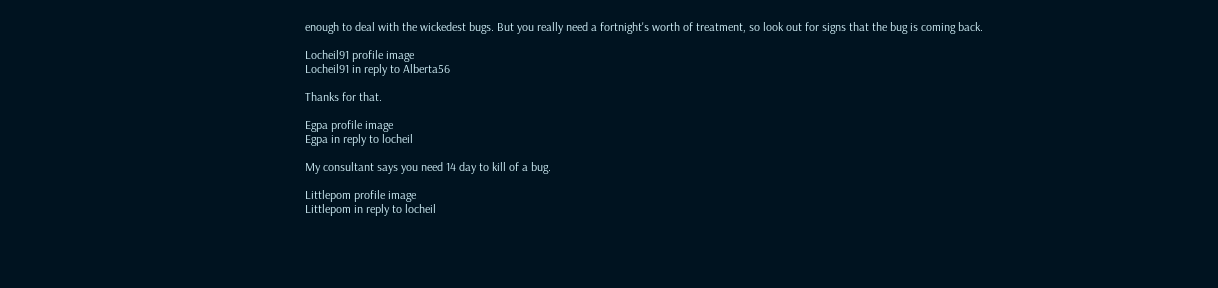enough to deal with the wickedest bugs. But you really need a fortnight's worth of treatment, so look out for signs that the bug is coming back.

Locheil91 profile image
Locheil91 in reply to Alberta56

Thanks for that.

Egpa profile image
Egpa in reply to locheil

My consultant says you need 14 day to kill of a bug.

Littlepom profile image
Littlepom in reply to locheil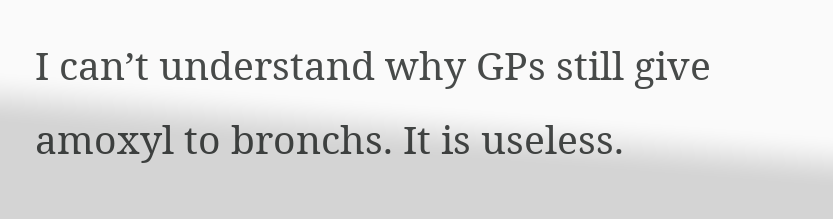I can’t understand why GPs still give amoxyl to bronchs. It is useless.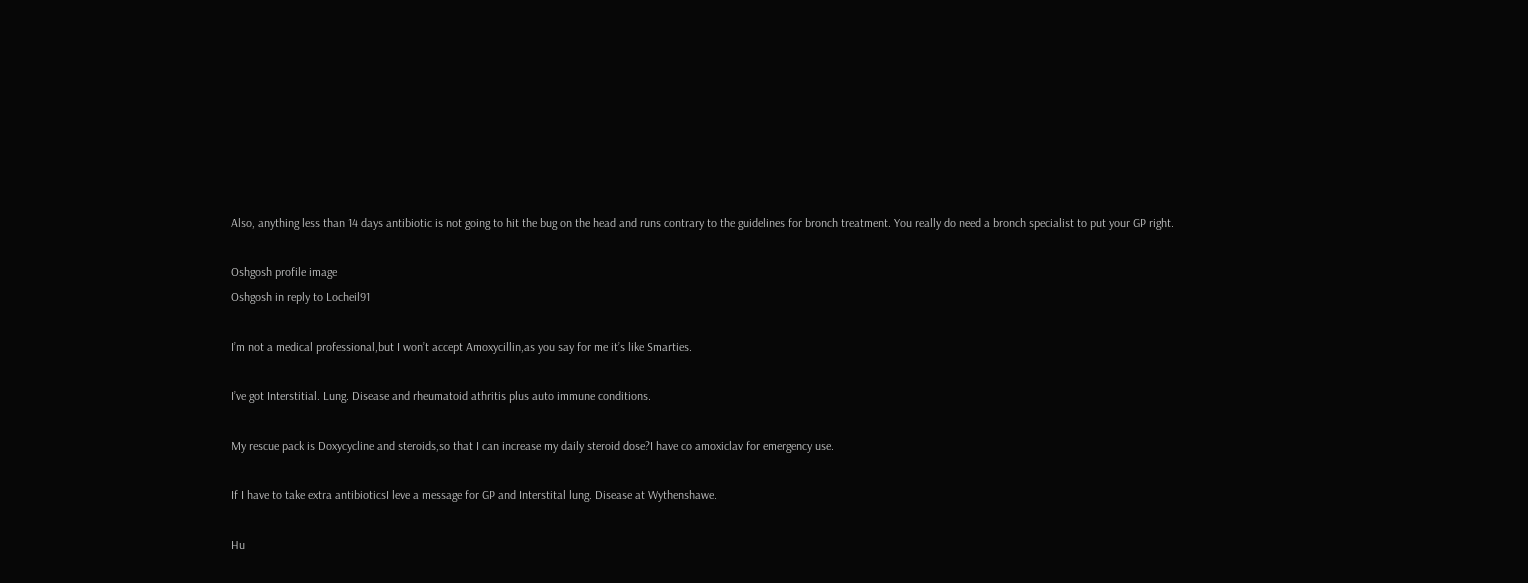Also, anything less than 14 days antibiotic is not going to hit the bug on the head and runs contrary to the guidelines for bronch treatment. You really do need a bronch specialist to put your GP right.

Oshgosh profile image
Oshgosh in reply to Locheil91

I’m not a medical professional,but I won’t accept Amoxycillin,as you say for me it’s like Smarties.

I’ve got Interstitial. Lung. Disease and rheumatoid athritis plus auto immune conditions.

My rescue pack is Doxycycline and steroids,so that I can increase my daily steroid dose?I have co amoxiclav for emergency use.

If I have to take extra antibioticsI leve a message for GP and Interstital lung. Disease at Wythenshawe.

Hu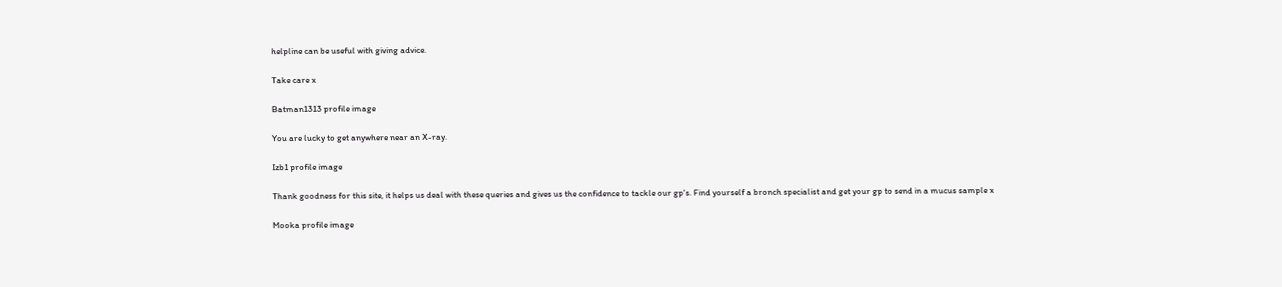helpline can be useful with giving advice.

Take care x

Batman1313 profile image

You are lucky to get anywhere near an X-ray.

Izb1 profile image

Thank goodness for this site, it helps us deal with these queries and gives us the confidence to tackle our gp's. Find yourself a bronch specialist and get your gp to send in a mucus sample x

Mooka profile image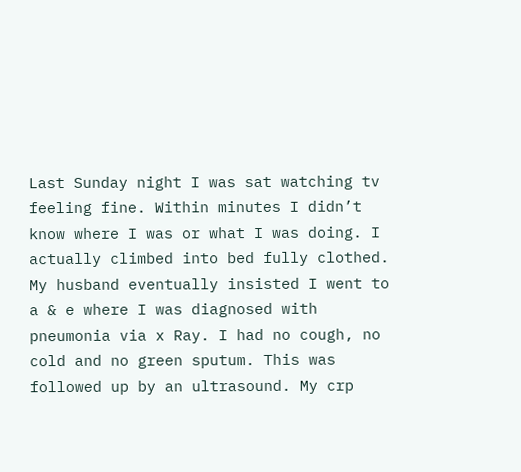Last Sunday night I was sat watching tv feeling fine. Within minutes I didn’t know where I was or what I was doing. I actually climbed into bed fully clothed. My husband eventually insisted I went to a & e where I was diagnosed with pneumonia via x Ray. I had no cough, no cold and no green sputum. This was followed up by an ultrasound. My crp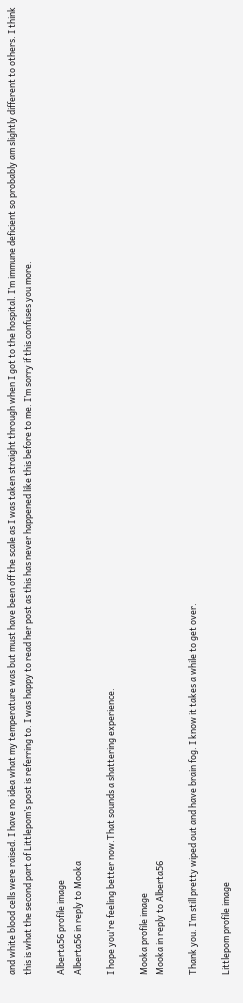and white blood cells were raised. I have no idea what my temperature was but must have been off the scale as I was taken straight through when I got to the hospital. I’m immune deficient so probably am slightly different to others. I think this is what the second part of Littlepom’s post is referring to. I was happy to read her post as this has never happened like this before to me. I’m sorry if this confuses you more.

Alberta56 profile image
Alberta56 in reply to Mooka

I hope you're feeling better now.That sounds a shattering experience.

Mooka profile image
Mooka in reply to Alberta56

Thank you. I’m still pretty wiped out and have brain fog. I know it takes a while to get over.

Littlepom profile image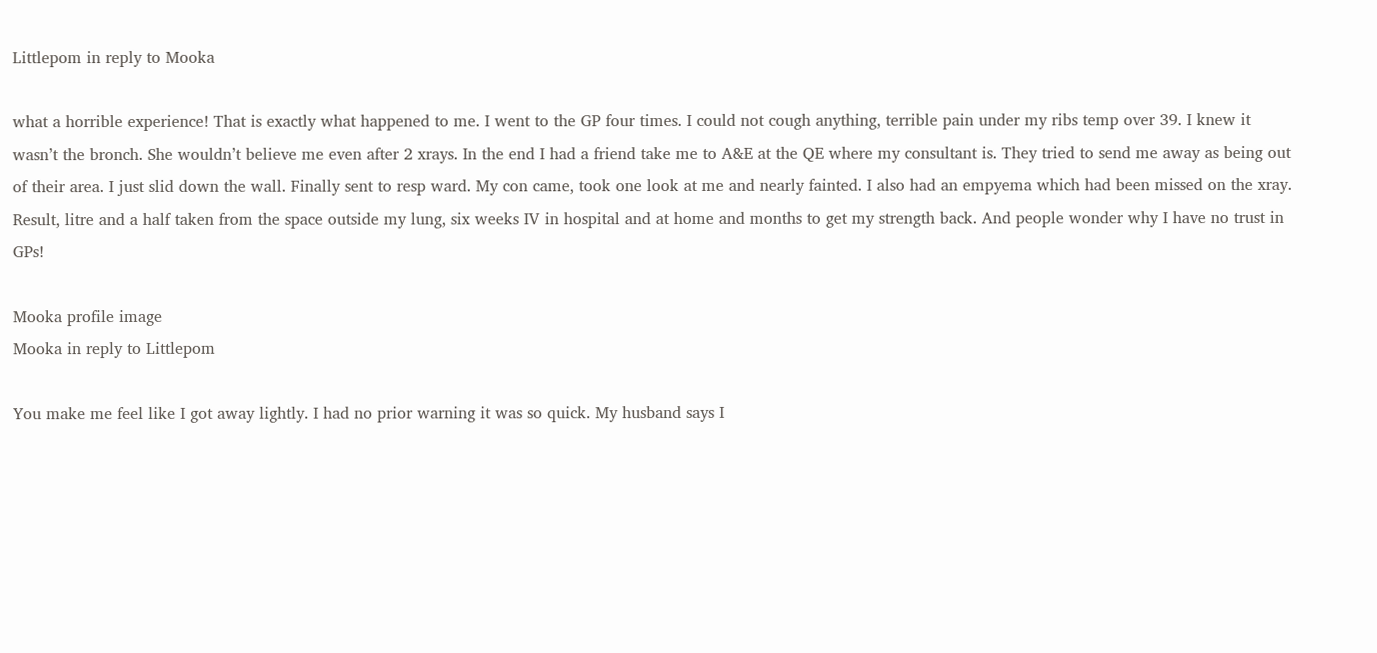Littlepom in reply to Mooka

what a horrible experience! That is exactly what happened to me. I went to the GP four times. I could not cough anything, terrible pain under my ribs temp over 39. I knew it wasn’t the bronch. She wouldn’t believe me even after 2 xrays. In the end I had a friend take me to A&E at the QE where my consultant is. They tried to send me away as being out of their area. I just slid down the wall. Finally sent to resp ward. My con came, took one look at me and nearly fainted. I also had an empyema which had been missed on the xray. Result, litre and a half taken from the space outside my lung, six weeks IV in hospital and at home and months to get my strength back. And people wonder why I have no trust in GPs!

Mooka profile image
Mooka in reply to Littlepom

You make me feel like I got away lightly. I had no prior warning it was so quick. My husband says I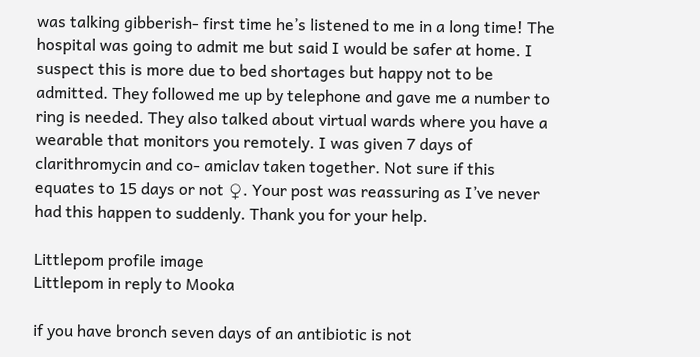was talking gibberish- first time he’s listened to me in a long time! The hospital was going to admit me but said I would be safer at home. I suspect this is more due to bed shortages but happy not to be admitted. They followed me up by telephone and gave me a number to ring is needed. They also talked about virtual wards where you have a wearable that monitors you remotely. I was given 7 days of clarithromycin and co- amiclav taken together. Not sure if this equates to 15 days or not ♀. Your post was reassuring as I’ve never had this happen to suddenly. Thank you for your help.

Littlepom profile image
Littlepom in reply to Mooka

if you have bronch seven days of an antibiotic is not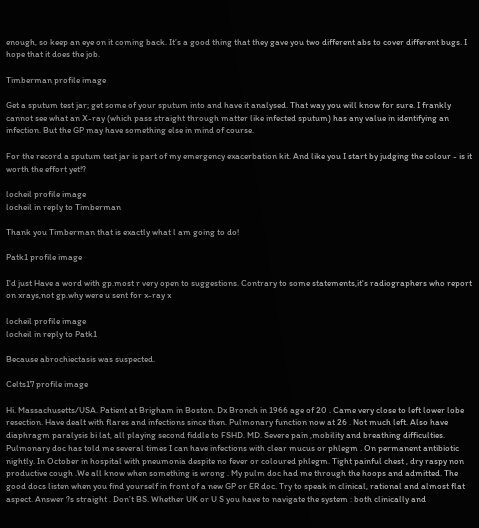enough, so keep an eye on it coming back. It’s a good thing that they gave you two different abs to cover different bugs. I hope that it does the job.

Timberman profile image

Get a sputum test jar; get some of your sputum into and have it analysed. That way you will know for sure. I frankly cannot see what an X-ray (which pass straight through matter like infected sputum) has any value in identifying an infection. But the GP may have something else in mind of course.

For the record a sputum test jar is part of my emergency exacerbation kit. And like you I start by judging the colour - is it worth the effort yet!?

locheil profile image
locheil in reply to Timberman

Thank you Timberman that is exactly what l am going to do!

Patk1 profile image

I'd just Have a word with gp.most r very open to suggestions. Contrary to some statements,it's radiographers who report on xrays,not gp.why were u sent for x-ray x

locheil profile image
locheil in reply to Patk1

Because abrochiectasis was suspected.

Celts17 profile image

Hi. Massachusetts/USA. Patient at Brigham in Boston. Dx Bronch in 1966 age of 20 . Came very close to left lower lobe resection. Have dealt with flares and infections since then. Pulmonary function now at 26 . Not much left. Also have diaphragm paralysis bi lat, all playing second fiddle to FSHD. MD. Severe pain ,mobility and breathing difficulties. Pulmonary doc has told me several times I can have infections with clear mucus or phlegm . On permanent antibiotic nightly. In October in hospital with pneumonia despite no fever or coloured phlegm. Tight painful chest , dry raspy non productive cough .We all know when something is wrong . My pulm doc had me through the hoops and admitted. The good docs listen when you find yourself in front of a new GP or ER doc. Try to speak in clinical, rational and almost flat aspect. Answer ?s straight . Don’t BS. Whether UK or U S you have to navigate the system : both clinically and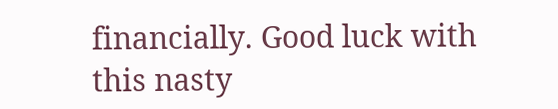financially. Good luck with this nasty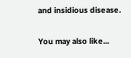and insidious disease.

You may also like...